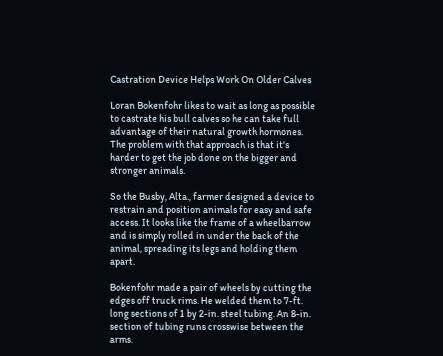Castration Device Helps Work On Older Calves

Loran Bokenfohr likes to wait as long as possible to castrate his bull calves so he can take full advantage of their natural growth hormones. The problem with that approach is that it's harder to get the job done on the bigger and stronger animals.

So the Busby, Alta., farmer designed a device to restrain and position animals for easy and safe access. It looks like the frame of a wheelbarrow and is simply rolled in under the back of the animal, spreading its legs and holding them apart.

Bokenfohr made a pair of wheels by cutting the edges off truck rims. He welded them to 7-ft. long sections of 1 by 2-in. steel tubing. An 8-in. section of tubing runs crosswise between the arms.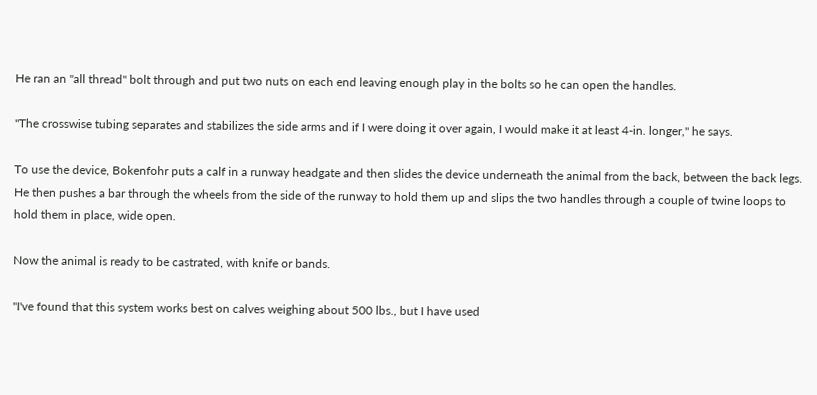He ran an "all thread" bolt through and put two nuts on each end leaving enough play in the bolts so he can open the handles.

"The crosswise tubing separates and stabilizes the side arms and if I were doing it over again, I would make it at least 4-in. longer," he says.

To use the device, Bokenfohr puts a calf in a runway headgate and then slides the device underneath the animal from the back, between the back legs. He then pushes a bar through the wheels from the side of the runway to hold them up and slips the two handles through a couple of twine loops to hold them in place, wide open.

Now the animal is ready to be castrated, with knife or bands.

"I've found that this system works best on calves weighing about 500 lbs., but I have used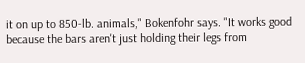it on up to 850-lb. animals," Bokenfohr says. "It works good because the bars aren't just holding their legs from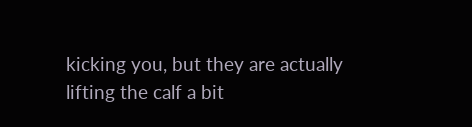kicking you, but they are actually lifting the calf a bit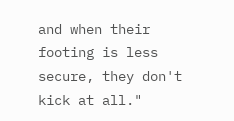and when their footing is less secure, they don't kick at all."